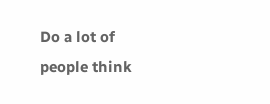Do a lot of people think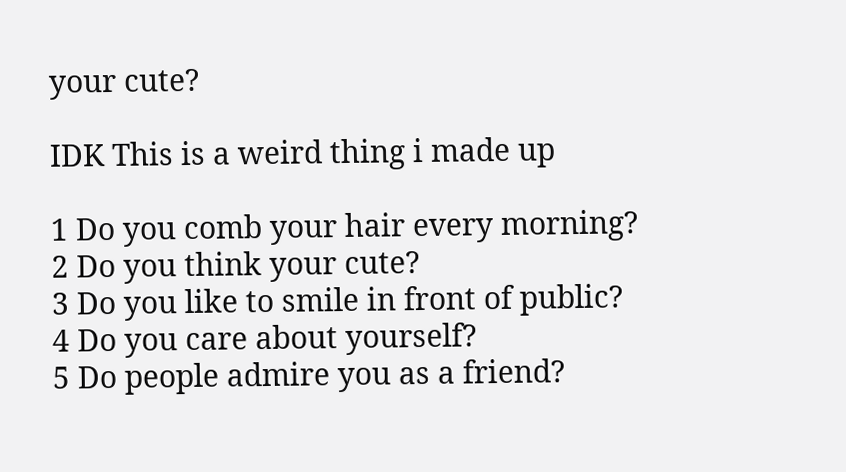your cute?

IDK This is a weird thing i made up

1 Do you comb your hair every morning?
2 Do you think your cute?
3 Do you like to smile in front of public?
4 Do you care about yourself?
5 Do people admire you as a friend?